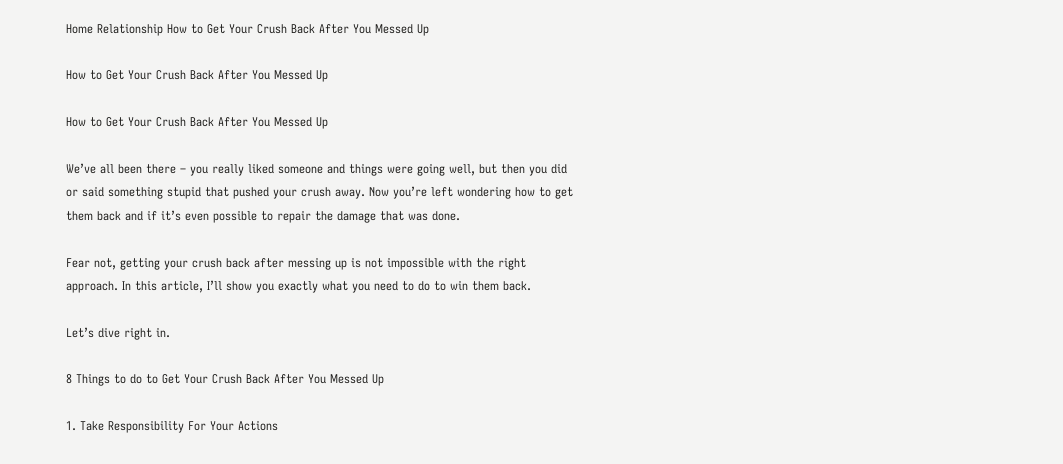Home Relationship How to Get Your Crush Back After You Messed Up

How to Get Your Crush Back After You Messed Up

How to Get Your Crush Back After You Messed Up

We’ve all been there – you really liked someone and things were going well, but then you did or said something stupid that pushed your crush away. Now you’re left wondering how to get them back and if it’s even possible to repair the damage that was done.

Fear not, getting your crush back after messing up is not impossible with the right approach. In this article, I’ll show you exactly what you need to do to win them back.

Let’s dive right in.

8 Things to do to Get Your Crush Back After You Messed Up

1. Take Responsibility For Your Actions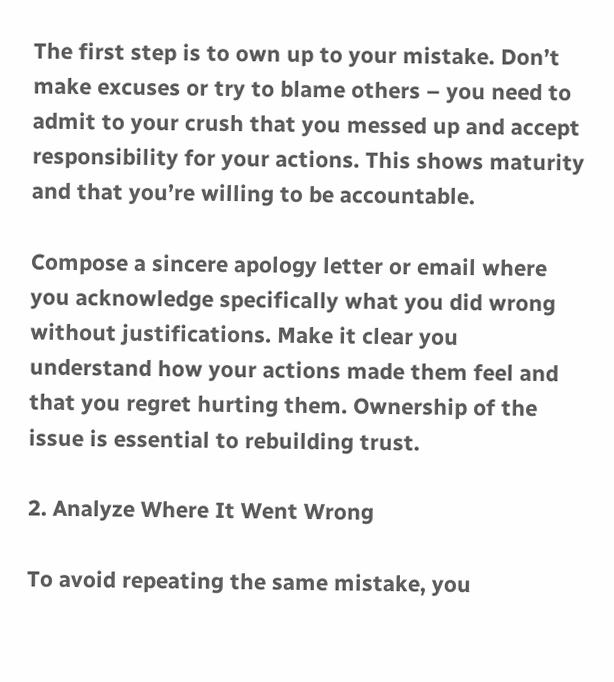The first step is to own up to your mistake. Don’t make excuses or try to blame others – you need to admit to your crush that you messed up and accept responsibility for your actions. This shows maturity and that you’re willing to be accountable.

Compose a sincere apology letter or email where you acknowledge specifically what you did wrong without justifications. Make it clear you understand how your actions made them feel and that you regret hurting them. Ownership of the issue is essential to rebuilding trust.

2. Analyze Where It Went Wrong

To avoid repeating the same mistake, you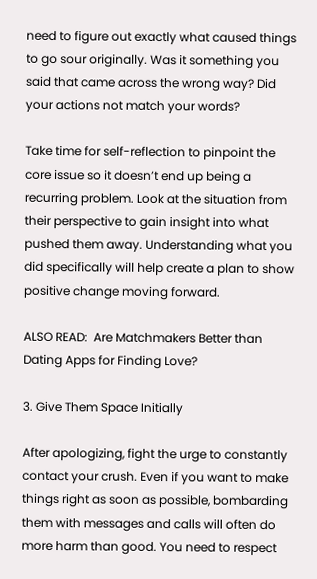need to figure out exactly what caused things to go sour originally. Was it something you said that came across the wrong way? Did your actions not match your words?

Take time for self-reflection to pinpoint the core issue so it doesn’t end up being a recurring problem. Look at the situation from their perspective to gain insight into what pushed them away. Understanding what you did specifically will help create a plan to show positive change moving forward.

ALSO READ:  Are Matchmakers Better than Dating Apps for Finding Love?

3. Give Them Space Initially

After apologizing, fight the urge to constantly contact your crush. Even if you want to make things right as soon as possible, bombarding them with messages and calls will often do more harm than good. You need to respect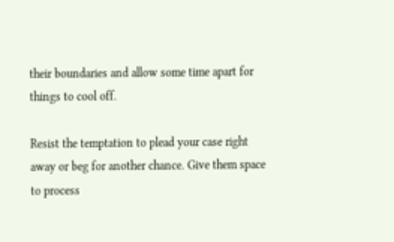their boundaries and allow some time apart for things to cool off.

Resist the temptation to plead your case right away or beg for another chance. Give them space to process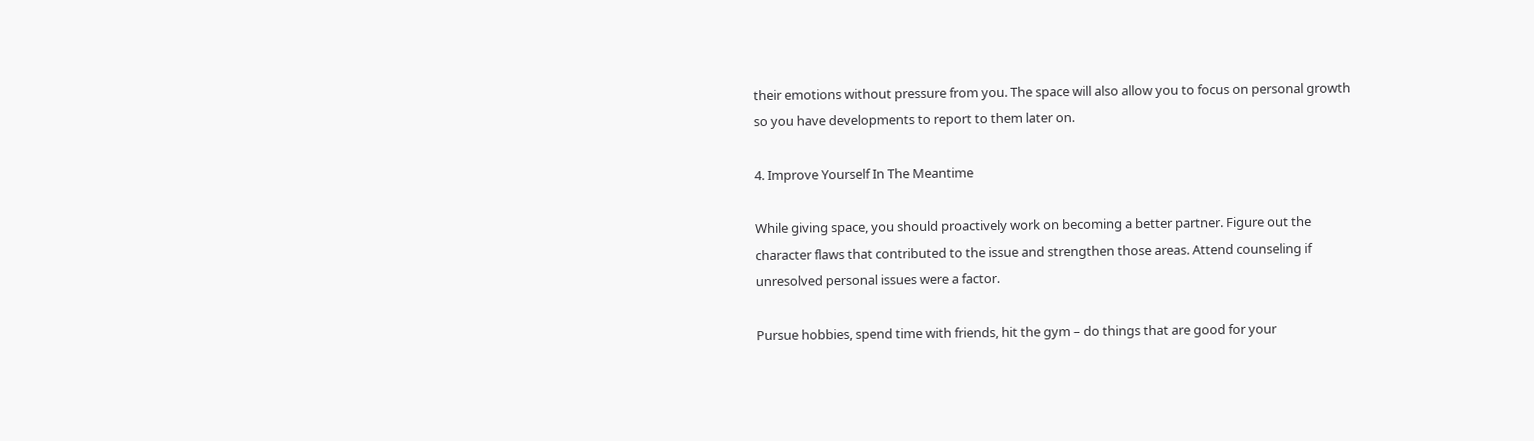their emotions without pressure from you. The space will also allow you to focus on personal growth so you have developments to report to them later on.

4. Improve Yourself In The Meantime

While giving space, you should proactively work on becoming a better partner. Figure out the character flaws that contributed to the issue and strengthen those areas. Attend counseling if unresolved personal issues were a factor.

Pursue hobbies, spend time with friends, hit the gym – do things that are good for your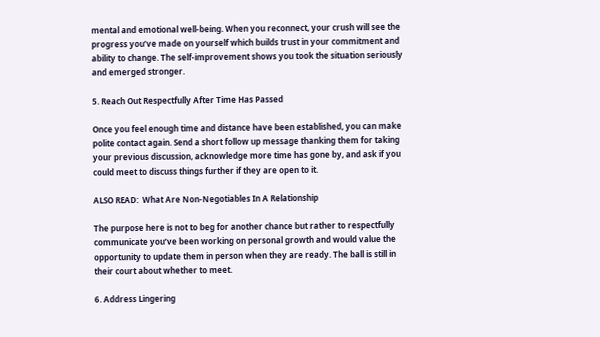mental and emotional well-being. When you reconnect, your crush will see the progress you’ve made on yourself which builds trust in your commitment and ability to change. The self-improvement shows you took the situation seriously and emerged stronger.

5. Reach Out Respectfully After Time Has Passed

Once you feel enough time and distance have been established, you can make polite contact again. Send a short follow up message thanking them for taking your previous discussion, acknowledge more time has gone by, and ask if you could meet to discuss things further if they are open to it.

ALSO READ:  What Are Non-Negotiables In A Relationship

The purpose here is not to beg for another chance but rather to respectfully communicate you’ve been working on personal growth and would value the opportunity to update them in person when they are ready. The ball is still in their court about whether to meet.

6. Address Lingering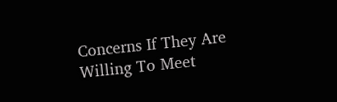Concerns If They Are Willing To Meet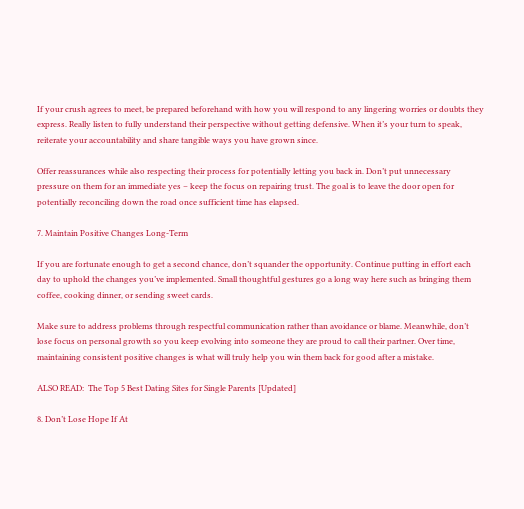If your crush agrees to meet, be prepared beforehand with how you will respond to any lingering worries or doubts they express. Really listen to fully understand their perspective without getting defensive. When it’s your turn to speak, reiterate your accountability and share tangible ways you have grown since.

Offer reassurances while also respecting their process for potentially letting you back in. Don’t put unnecessary pressure on them for an immediate yes – keep the focus on repairing trust. The goal is to leave the door open for potentially reconciling down the road once sufficient time has elapsed.

7. Maintain Positive Changes Long-Term

If you are fortunate enough to get a second chance, don’t squander the opportunity. Continue putting in effort each day to uphold the changes you’ve implemented. Small thoughtful gestures go a long way here such as bringing them coffee, cooking dinner, or sending sweet cards.

Make sure to address problems through respectful communication rather than avoidance or blame. Meanwhile, don’t lose focus on personal growth so you keep evolving into someone they are proud to call their partner. Over time, maintaining consistent positive changes is what will truly help you win them back for good after a mistake.

ALSO READ:  The Top 5 Best Dating Sites for Single Parents [Updated]

8. Don’t Lose Hope If At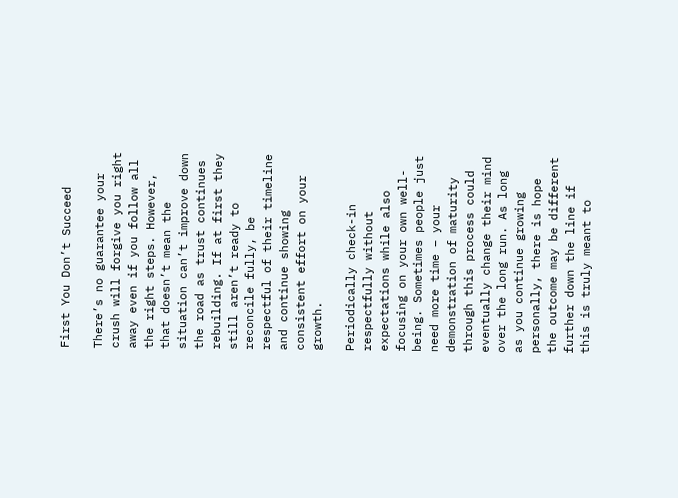First You Don’t Succeed

There’s no guarantee your crush will forgive you right away even if you follow all the right steps. However, that doesn’t mean the situation can’t improve down the road as trust continues rebuilding. If at first they still aren’t ready to reconcile fully, be respectful of their timeline and continue showing consistent effort on your growth.

Periodically check-in respectfully without expectations while also focusing on your own well-being. Sometimes people just need more time – your demonstration of maturity through this process could eventually change their mind over the long run. As long as you continue growing personally, there is hope the outcome may be different further down the line if this is truly meant to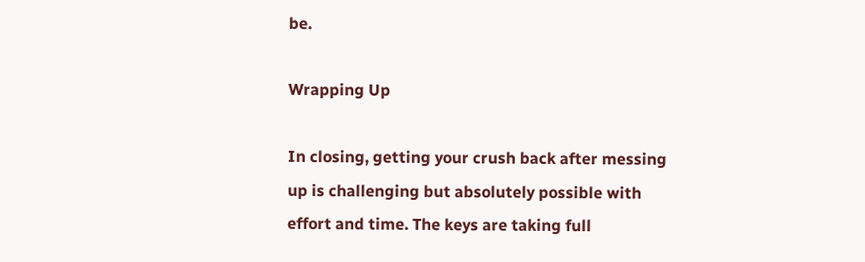be.

Wrapping Up

In closing, getting your crush back after messing up is challenging but absolutely possible with effort and time. The keys are taking full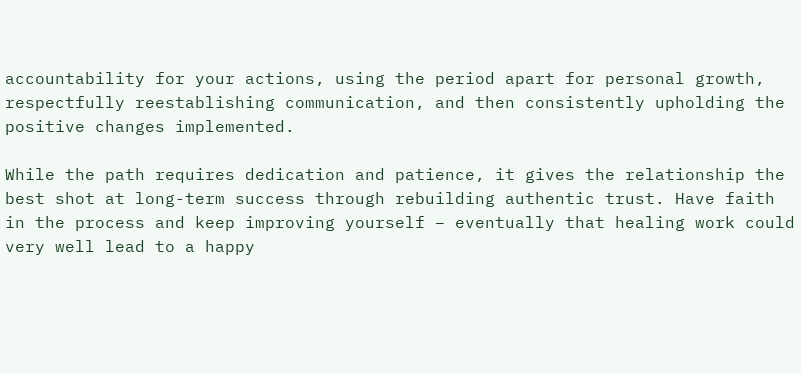accountability for your actions, using the period apart for personal growth, respectfully reestablishing communication, and then consistently upholding the positive changes implemented.

While the path requires dedication and patience, it gives the relationship the best shot at long-term success through rebuilding authentic trust. Have faith in the process and keep improving yourself – eventually that healing work could very well lead to a happy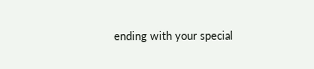ending with your special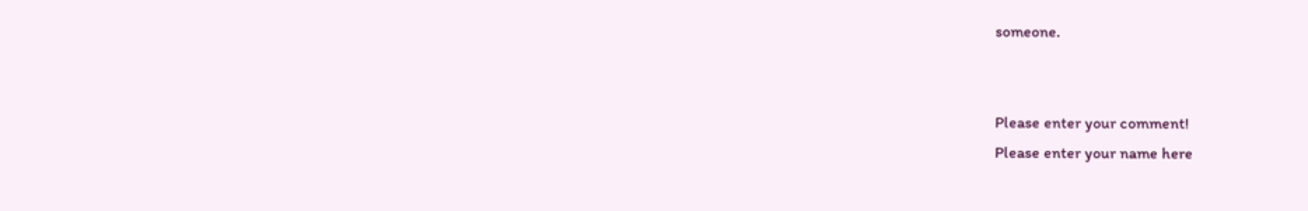someone.


Please enter your comment!
Please enter your name here